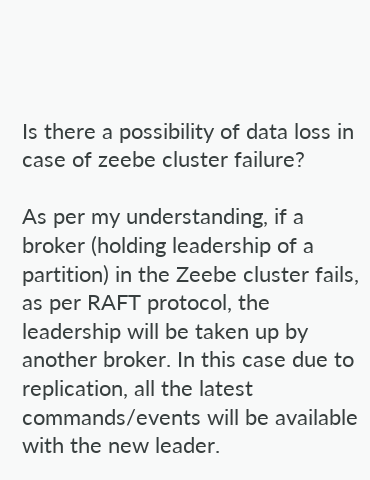Is there a possibility of data loss in case of zeebe cluster failure?

As per my understanding, if a broker (holding leadership of a partition) in the Zeebe cluster fails, as per RAFT protocol, the leadership will be taken up by another broker. In this case due to replication, all the latest commands/events will be available with the new leader.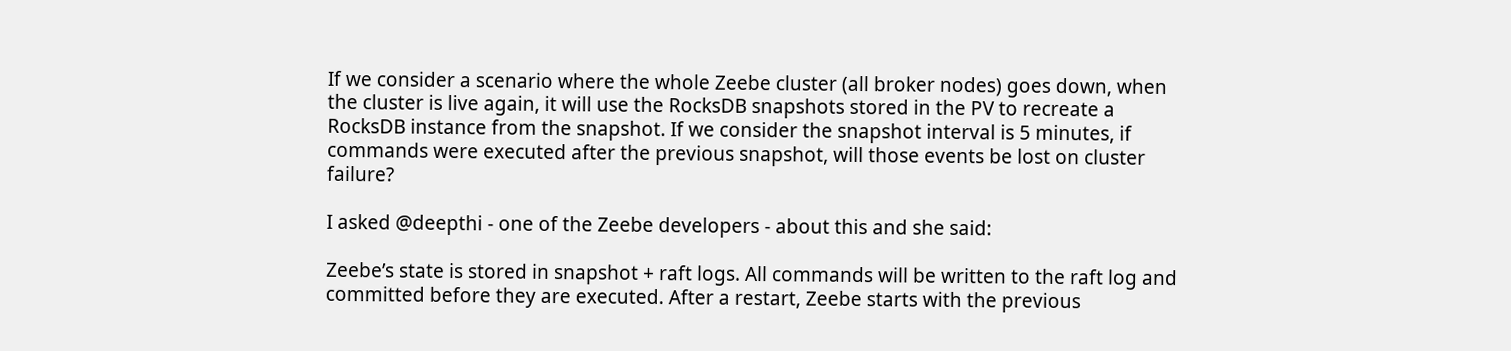If we consider a scenario where the whole Zeebe cluster (all broker nodes) goes down, when the cluster is live again, it will use the RocksDB snapshots stored in the PV to recreate a RocksDB instance from the snapshot. If we consider the snapshot interval is 5 minutes, if commands were executed after the previous snapshot, will those events be lost on cluster failure?

I asked @deepthi - one of the Zeebe developers - about this and she said:

Zeebe’s state is stored in snapshot + raft logs. All commands will be written to the raft log and committed before they are executed. After a restart, Zeebe starts with the previous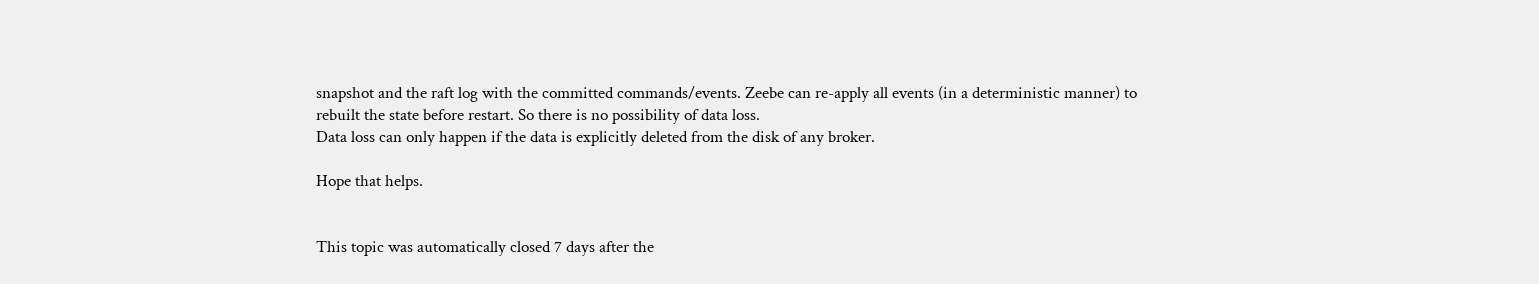snapshot and the raft log with the committed commands/events. Zeebe can re-apply all events (in a deterministic manner) to rebuilt the state before restart. So there is no possibility of data loss.
Data loss can only happen if the data is explicitly deleted from the disk of any broker.

Hope that helps.


This topic was automatically closed 7 days after the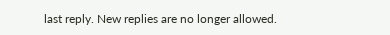last reply. New replies are no longer allowed.